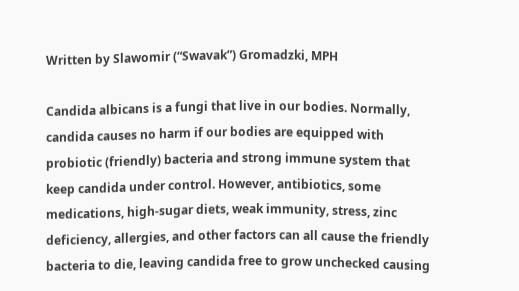Written by Slawomir (“Swavak”) Gromadzki, MPH

Candida albicans is a fungi that live in our bodies. Normally, candida causes no harm if our bodies are equipped with probiotic (friendly) bacteria and strong immune system that keep candida under control. However, antibiotics, some medications, high-sugar diets, weak immunity, stress, zinc deficiency, allergies, and other factors can all cause the friendly bacteria to die, leaving candida free to grow unchecked causing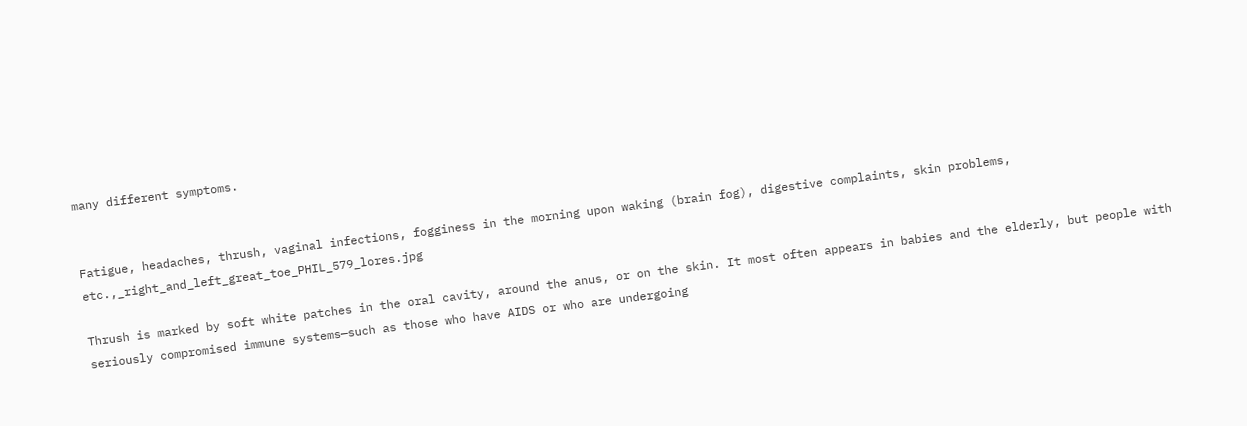many different symptoms.


Fatigue, headaches, thrush, vaginal infections, fogginess in the morning upon waking (brain fog), digestive complaints, skin problems, etc.,_right_and_left_great_toe_PHIL_579_lores.jpg

Thrush is marked by soft white patches in the oral cavity, around the anus, or on the skin. It most often appears in babies and the elderly, but people with seriously compromised immune systems—such as those who have AIDS or who are undergoing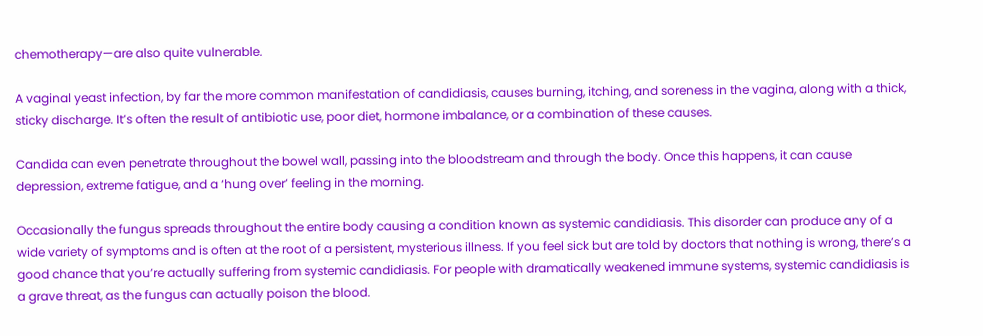chemotherapy—are also quite vulnerable.

A vaginal yeast infection, by far the more common manifestation of candidiasis, causes burning, itching, and soreness in the vagina, along with a thick, sticky discharge. It’s often the result of antibiotic use, poor diet, hormone imbalance, or a combination of these causes.

Candida can even penetrate throughout the bowel wall, passing into the bloodstream and through the body. Once this happens, it can cause depression, extreme fatigue, and a ‘hung over’ feeling in the morning.

Occasionally the fungus spreads throughout the entire body causing a condition known as systemic candidiasis. This disorder can produce any of a wide variety of symptoms and is often at the root of a persistent, mysterious illness. If you feel sick but are told by doctors that nothing is wrong, there’s a good chance that you’re actually suffering from systemic candidiasis. For people with dramatically weakened immune systems, systemic candidiasis is a grave threat, as the fungus can actually poison the blood.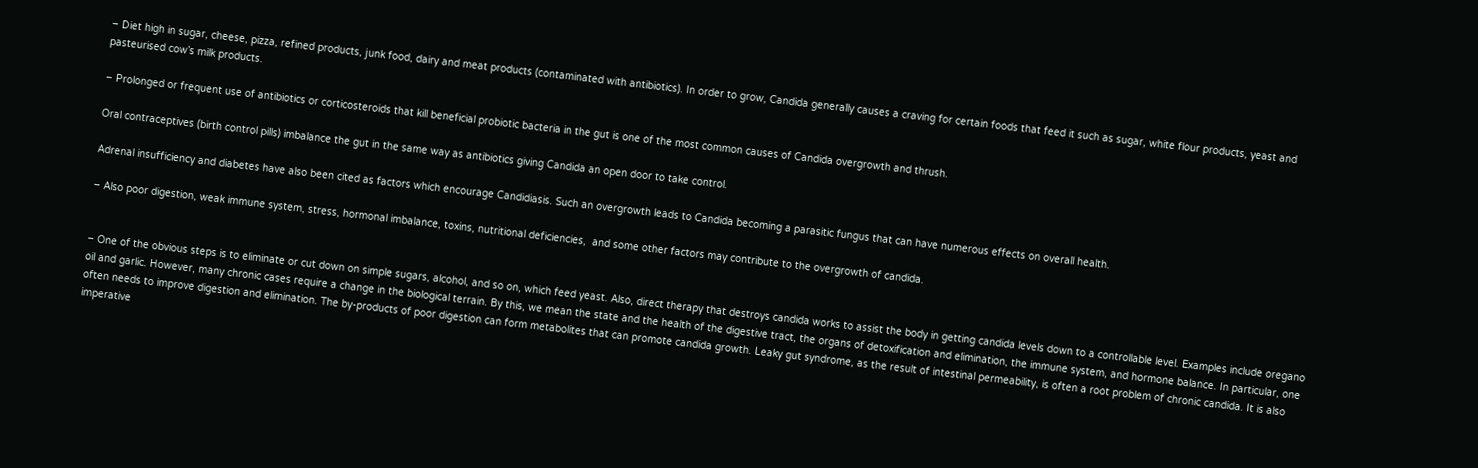– Diet high in sugar, cheese, pizza, refined products, junk food, dairy and meat products (contaminated with antibiotics). In order to grow, Candida generally causes a craving for certain foods that feed it such as sugar, white flour products, yeast and pasteurised cow’s milk products.

– Prolonged or frequent use of antibiotics or corticosteroids that kill beneficial probiotic bacteria in the gut is one of the most common causes of Candida overgrowth and thrush.

Oral contraceptives (birth control pills) imbalance the gut in the same way as antibiotics giving Candida an open door to take control.

Adrenal insufficiency and diabetes have also been cited as factors which encourage Candidiasis. Such an overgrowth leads to Candida becoming a parasitic fungus that can have numerous effects on overall health.

– Also poor digestion, weak immune system, stress, hormonal imbalance, toxins, nutritional deficiencies,  and some other factors may contribute to the overgrowth of candida.


– One of the obvious steps is to eliminate or cut down on simple sugars, alcohol, and so on, which feed yeast. Also, direct therapy that destroys candida works to assist the body in getting candida levels down to a controllable level. Examples include oregano oil and garlic. However, many chronic cases require a change in the biological terrain. By this, we mean the state and the health of the digestive tract, the organs of detoxification and elimination, the immune system, and hormone balance. In particular, one often needs to improve digestion and elimination. The by-products of poor digestion can form metabolites that can promote candida growth. Leaky gut syndrome, as the result of intestinal permeability, is often a root problem of chronic candida. It is also imperative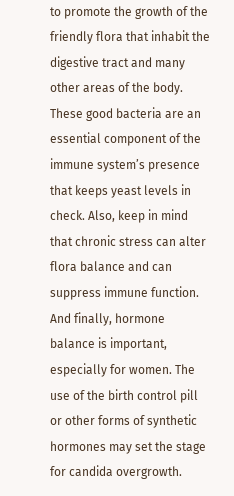to promote the growth of the friendly flora that inhabit the digestive tract and many other areas of the body. These good bacteria are an essential component of the immune system’s presence that keeps yeast levels in check. Also, keep in mind that chronic stress can alter flora balance and can suppress immune function. And finally, hormone balance is important, especially for women. The use of the birth control pill or other forms of synthetic hormones may set the stage for candida overgrowth.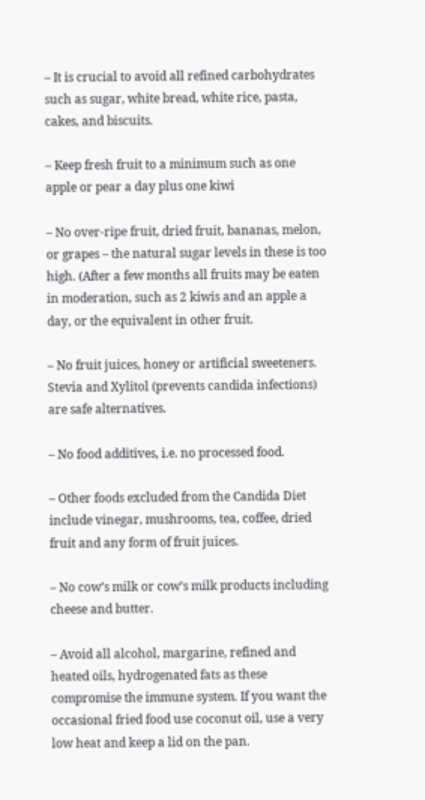– It is crucial to avoid all refined carbohydrates such as sugar, white bread, white rice, pasta, cakes, and biscuits.

– Keep fresh fruit to a minimum such as one apple or pear a day plus one kiwi

– No over-ripe fruit, dried fruit, bananas, melon, or grapes – the natural sugar levels in these is too high. (After a few months all fruits may be eaten in moderation, such as 2 kiwis and an apple a day, or the equivalent in other fruit.

– No fruit juices, honey or artificial sweeteners. Stevia and Xylitol (prevents candida infections) are safe alternatives.

– No food additives, i.e. no processed food.

– Other foods excluded from the Candida Diet include vinegar, mushrooms, tea, coffee, dried fruit and any form of fruit juices.

– No cow’s milk or cow’s milk products including cheese and butter.

– Avoid all alcohol, margarine, refined and heated oils, hydrogenated fats as these compromise the immune system. If you want the occasional fried food use coconut oil, use a very low heat and keep a lid on the pan.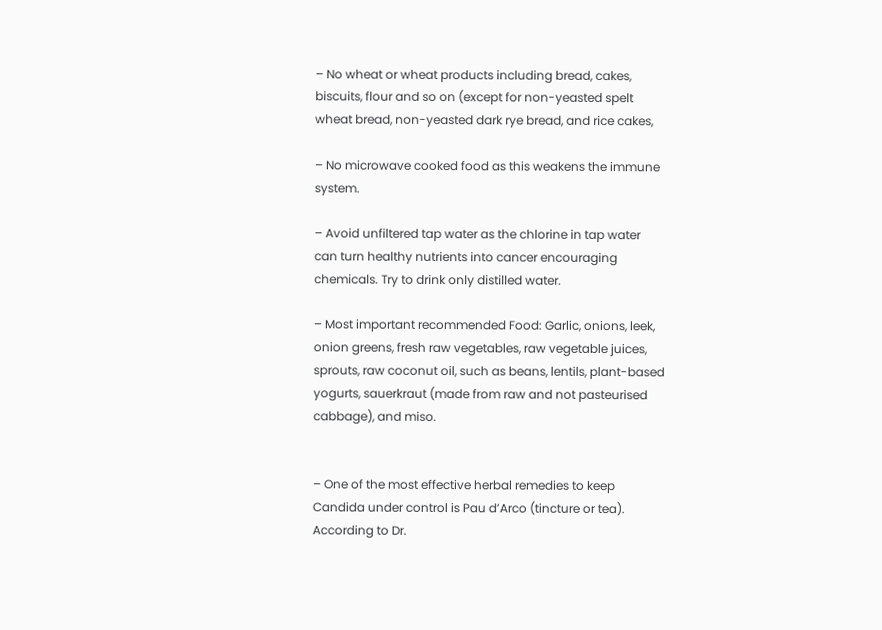– No wheat or wheat products including bread, cakes, biscuits, flour and so on (except for non-yeasted spelt wheat bread, non-yeasted dark rye bread, and rice cakes,

– No microwave cooked food as this weakens the immune system.

– Avoid unfiltered tap water as the chlorine in tap water can turn healthy nutrients into cancer encouraging chemicals. Try to drink only distilled water.

– Most important recommended Food: Garlic, onions, leek, onion greens, fresh raw vegetables, raw vegetable juices, sprouts, raw coconut oil, such as beans, lentils, plant-based yogurts, sauerkraut (made from raw and not pasteurised cabbage), and miso.


– One of the most effective herbal remedies to keep Candida under control is Pau d’Arco (tincture or tea). According to Dr.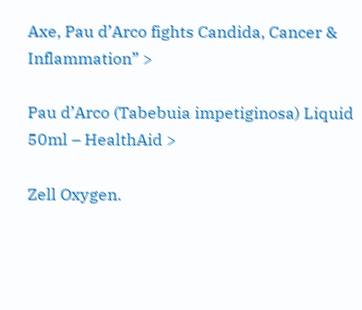Axe, Pau d’Arco fights Candida, Cancer & Inflammation” >

Pau d’Arco (Tabebuia impetiginosa) Liquid 50ml – HealthAid >

Zell Oxygen.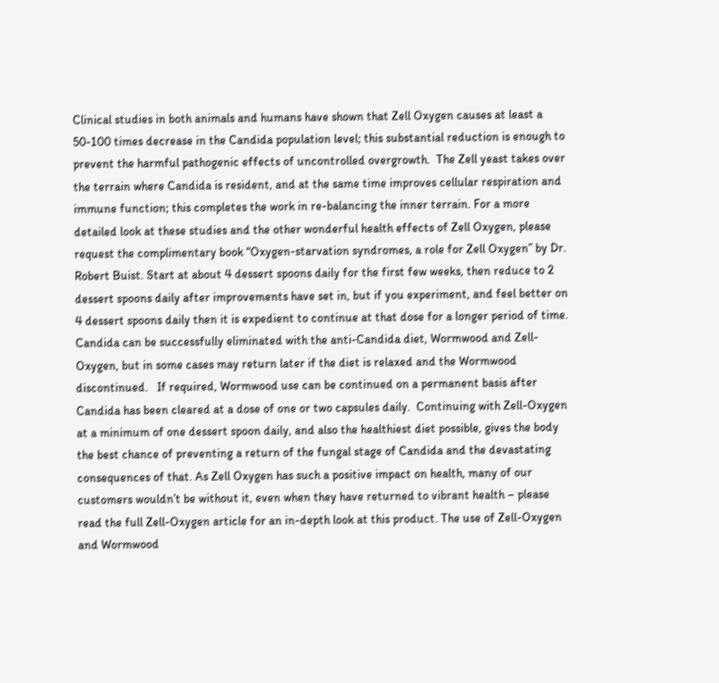Clinical studies in both animals and humans have shown that Zell Oxygen causes at least a 50-100 times decrease in the Candida population level; this substantial reduction is enough to prevent the harmful pathogenic effects of uncontrolled overgrowth.  The Zell yeast takes over the terrain where Candida is resident, and at the same time improves cellular respiration and immune function; this completes the work in re-balancing the inner terrain. For a more detailed look at these studies and the other wonderful health effects of Zell Oxygen, please request the complimentary book “Oxygen-starvation syndromes, a role for Zell Oxygen” by Dr. Robert Buist. Start at about 4 dessert spoons daily for the first few weeks, then reduce to 2 dessert spoons daily after improvements have set in, but if you experiment, and feel better on 4 dessert spoons daily then it is expedient to continue at that dose for a longer period of time. Candida can be successfully eliminated with the anti-Candida diet, Wormwood and Zell-Oxygen, but in some cases may return later if the diet is relaxed and the Wormwood discontinued.   If required, Wormwood use can be continued on a permanent basis after Candida has been cleared at a dose of one or two capsules daily.  Continuing with Zell-Oxygen at a minimum of one dessert spoon daily, and also the healthiest diet possible, gives the body the best chance of preventing a return of the fungal stage of Candida and the devastating consequences of that. As Zell Oxygen has such a positive impact on health, many of our customers wouldn’t be without it, even when they have returned to vibrant health – please read the full Zell-Oxygen article for an in-depth look at this product. The use of Zell-Oxygen and Wormwood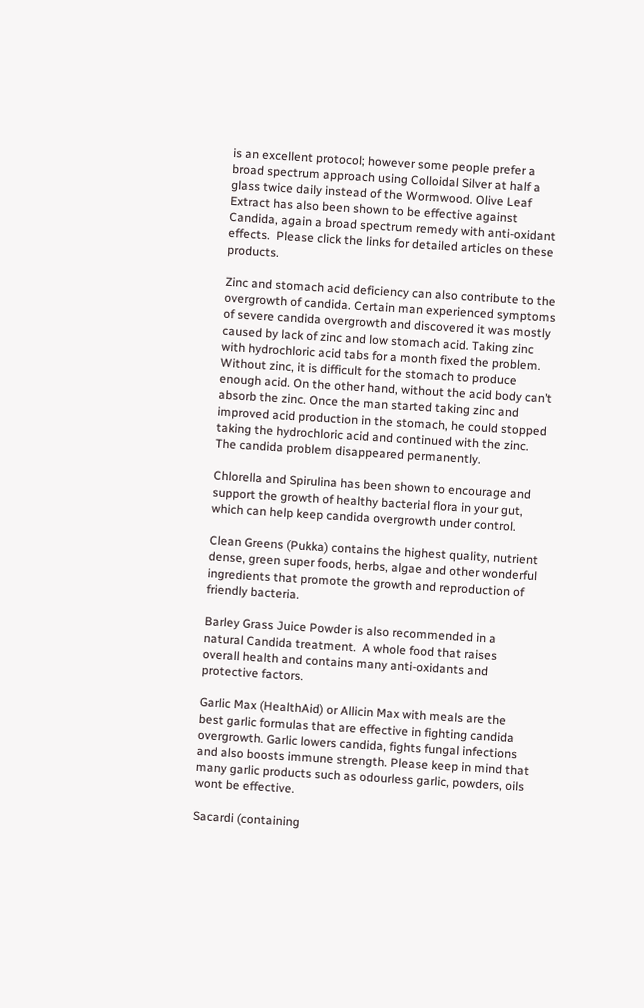is an excellent protocol; however some people prefer a broad spectrum approach using Colloidal Silver at half a glass twice daily instead of the Wormwood. Olive Leaf Extract has also been shown to be effective against Candida, again a broad spectrum remedy with anti-oxidant effects.  Please click the links for detailed articles on these products.

Zinc and stomach acid deficiency can also contribute to the overgrowth of candida. Certain man experienced symptoms of severe candida overgrowth and discovered it was mostly caused by lack of zinc and low stomach acid. Taking zinc with hydrochloric acid tabs for a month fixed the problem. Without zinc, it is difficult for the stomach to produce enough acid. On the other hand, without the acid body can’t absorb the zinc. Once the man started taking zinc and improved acid production in the stomach, he could stopped taking the hydrochloric acid and continued with the zinc. The candida problem disappeared permanently.

Chlorella and Spirulina has been shown to encourage and support the growth of healthy bacterial flora in your gut, which can help keep candida overgrowth under control.

Clean Greens (Pukka) contains the highest quality, nutrient dense, green super foods, herbs, algae and other wonderful ingredients that promote the growth and reproduction of friendly bacteria.

Barley Grass Juice Powder is also recommended in a natural Candida treatment.  A whole food that raises overall health and contains many anti-oxidants and protective factors.

Garlic Max (HealthAid) or Allicin Max with meals are the best garlic formulas that are effective in fighting candida overgrowth. Garlic lowers candida, fights fungal infections and also boosts immune strength. Please keep in mind that many garlic products such as odourless garlic, powders, oils wont be effective.

Sacardi (containing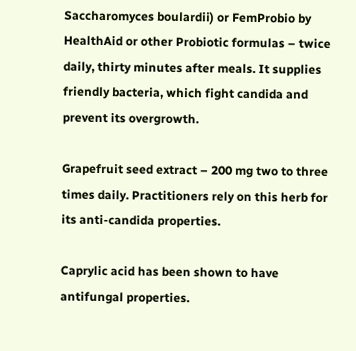Saccharomyces boulardii) or FemProbio by HealthAid or other Probiotic formulas – twice daily, thirty minutes after meals. It supplies friendly bacteria, which fight candida and prevent its overgrowth.

Grapefruit seed extract – 200 mg two to three times daily. Practitioners rely on this herb for its anti-candida properties.

Caprylic acid has been shown to have antifungal properties.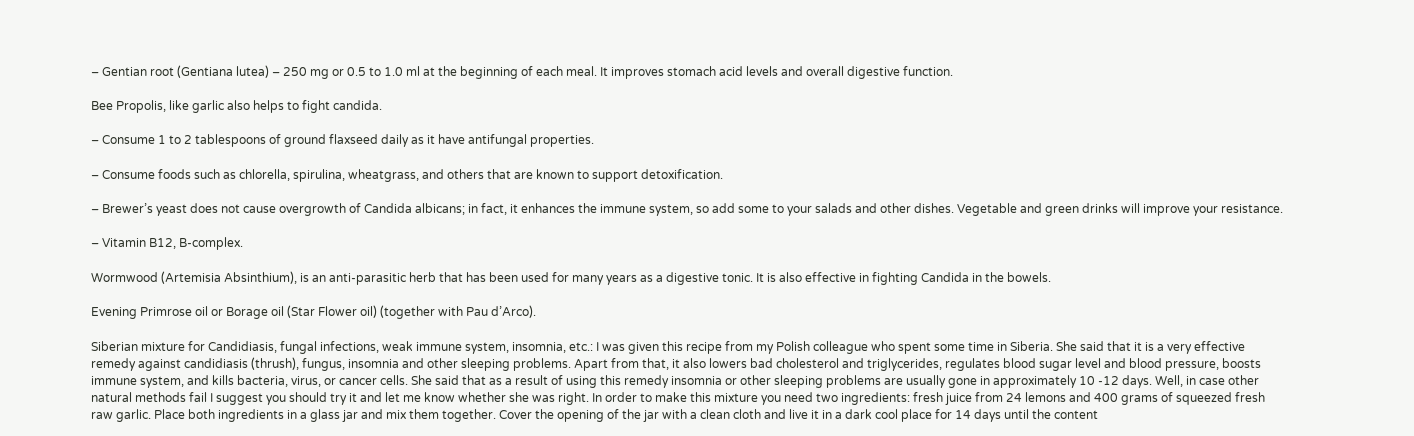– Gentian root (Gentiana lutea) – 250 mg or 0.5 to 1.0 ml at the beginning of each meal. It improves stomach acid levels and overall digestive function.

Bee Propolis, like garlic also helps to fight candida.

– Consume 1 to 2 tablespoons of ground flaxseed daily as it have antifungal properties.

– Consume foods such as chlorella, spirulina, wheatgrass, and others that are known to support detoxification.

– Brewer’s yeast does not cause overgrowth of Candida albicans; in fact, it enhances the immune system, so add some to your salads and other dishes. Vegetable and green drinks will improve your resistance.

– Vitamin B12, B-complex.

Wormwood (Artemisia Absinthium), is an anti-parasitic herb that has been used for many years as a digestive tonic. It is also effective in fighting Candida in the bowels.

Evening Primrose oil or Borage oil (Star Flower oil) (together with Pau d’Arco).

Siberian mixture for Candidiasis, fungal infections, weak immune system, insomnia, etc.: I was given this recipe from my Polish colleague who spent some time in Siberia. She said that it is a very effective remedy against candidiasis (thrush), fungus, insomnia and other sleeping problems. Apart from that, it also lowers bad cholesterol and triglycerides, regulates blood sugar level and blood pressure, boosts immune system, and kills bacteria, virus, or cancer cells. She said that as a result of using this remedy insomnia or other sleeping problems are usually gone in approximately 10 -12 days. Well, in case other natural methods fail I suggest you should try it and let me know whether she was right. In order to make this mixture you need two ingredients: fresh juice from 24 lemons and 400 grams of squeezed fresh raw garlic. Place both ingredients in a glass jar and mix them together. Cover the opening of the jar with a clean cloth and live it in a dark cool place for 14 days until the content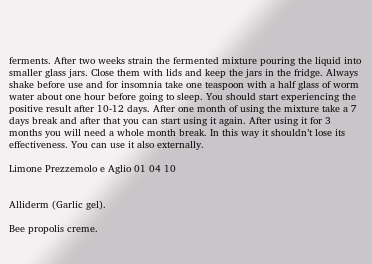ferments. After two weeks strain the fermented mixture pouring the liquid into smaller glass jars. Close them with lids and keep the jars in the fridge. Always shake before use and for insomnia take one teaspoon with a half glass of worm water about one hour before going to sleep. You should start experiencing the positive result after 10-12 days. After one month of using the mixture take a 7 days break and after that you can start using it again. After using it for 3 months you will need a whole month break. In this way it shouldn’t lose its effectiveness. You can use it also externally.

Limone Prezzemolo e Aglio 01 04 10


Alliderm (Garlic gel).

Bee propolis creme.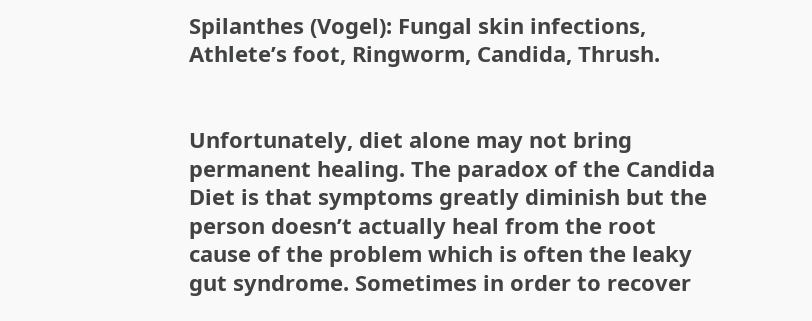Spilanthes (Vogel): Fungal skin infections, Athlete’s foot, Ringworm, Candida, Thrush.


Unfortunately, diet alone may not bring permanent healing. The paradox of the Candida Diet is that symptoms greatly diminish but the person doesn’t actually heal from the root cause of the problem which is often the leaky gut syndrome. Sometimes in order to recover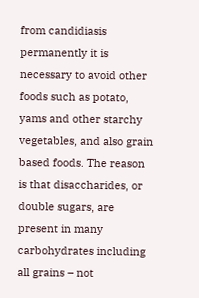from candidiasis permanently it is necessary to avoid other foods such as potato, yams and other starchy vegetables, and also grain based foods. The reason is that disaccharides, or double sugars, are present in many carbohydrates including all grains – not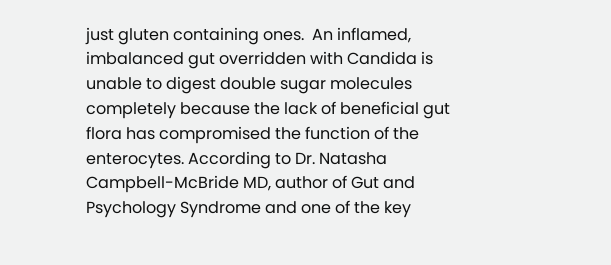just gluten containing ones.  An inflamed, imbalanced gut overridden with Candida is unable to digest double sugar molecules completely because the lack of beneficial gut flora has compromised the function of the enterocytes. According to Dr. Natasha Campbell-McBride MD, author of Gut and Psychology Syndrome and one of the key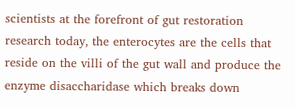scientists at the forefront of gut restoration research today, the enterocytes are the cells that reside on the villi of the gut wall and produce the enzyme disaccharidase which breaks down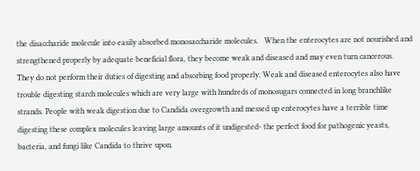the disaccharide molecule into easily absorbed monosaccharide molecules.   When the enterocytes are not nourished and strengthened properly by adequate beneficial flora, they become weak and diseased and may even turn cancerous.   They do not perform their duties of digesting and absorbing food properly. Weak and diseased enterocytes also have trouble digesting starch molecules which are very large with hundreds of monosugars connected in long branchlike strands. People with weak digestion due to Candida overgrowth and messed up enterocytes have a terrible time digesting these complex molecules leaving large amounts of it undigested- the perfect food for pathogenic yeasts, bacteria, and fungi like Candida to thrive upon.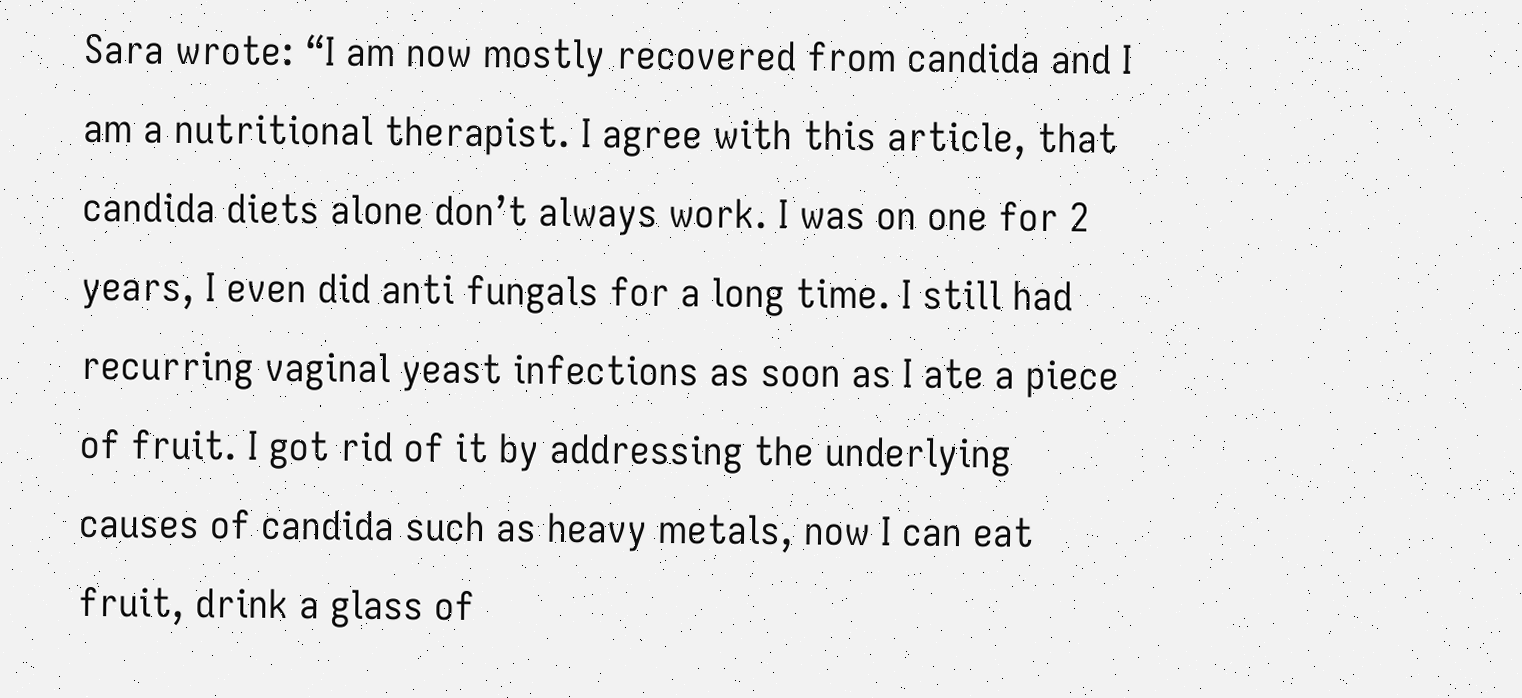Sara wrote: “I am now mostly recovered from candida and I am a nutritional therapist. I agree with this article, that candida diets alone don’t always work. I was on one for 2 years, I even did anti fungals for a long time. I still had recurring vaginal yeast infections as soon as I ate a piece of fruit. I got rid of it by addressing the underlying causes of candida such as heavy metals, now I can eat fruit, drink a glass of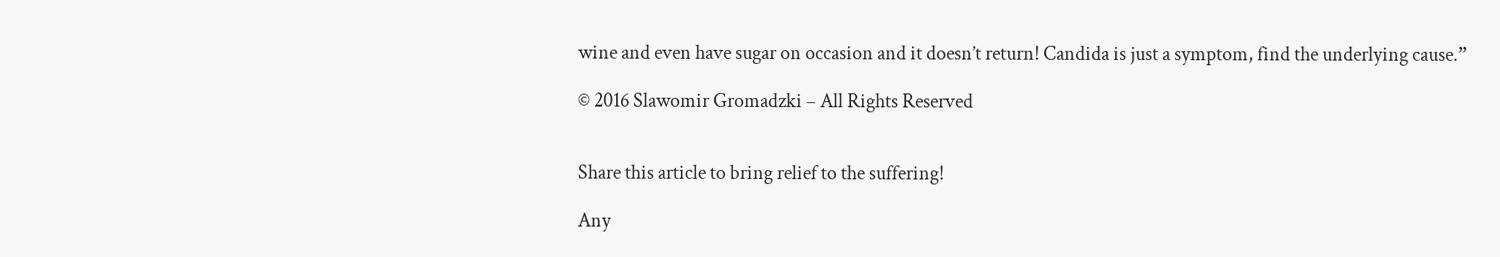wine and even have sugar on occasion and it doesn’t return! Candida is just a symptom, find the underlying cause.”

© 2016 Slawomir Gromadzki – All Rights Reserved


Share this article to bring relief to the suffering!

Any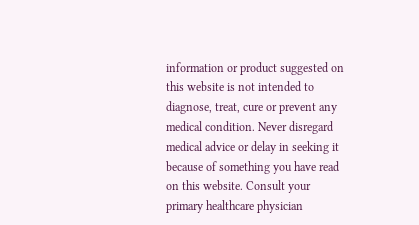information or product suggested on this website is not intended to diagnose, treat, cure or prevent any medical condition. Never disregard medical advice or delay in seeking it because of something you have read on this website. Consult your primary healthcare physician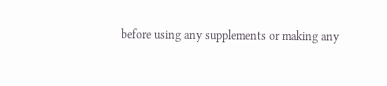before using any supplements or making any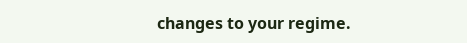changes to your regime.